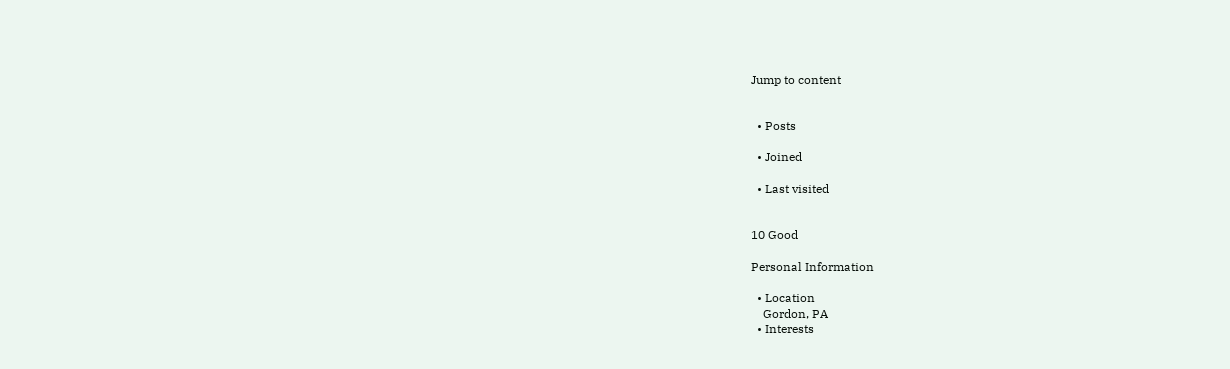Jump to content


  • Posts

  • Joined

  • Last visited


10 Good

Personal Information

  • Location
    Gordon, PA
  • Interests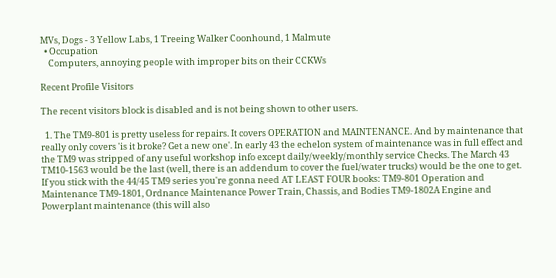MVs, Dogs - 3 Yellow Labs, 1 Treeing Walker Coonhound, 1 Malmute
  • Occupation
    Computers, annoying people with improper bits on their CCKWs

Recent Profile Visitors

The recent visitors block is disabled and is not being shown to other users.

  1. The TM9-801 is pretty useless for repairs. It covers OPERATION and MAINTENANCE. And by maintenance that really only covers 'is it broke? Get a new one'. In early 43 the echelon system of maintenance was in full effect and the TM9 was stripped of any useful workshop info except daily/weekly/monthly service Checks. The March 43 TM10-1563 would be the last (well, there is an addendum to cover the fuel/water trucks) would be the one to get. If you stick with the 44/45 TM9 series you're gonna need AT LEAST FOUR books: TM9-801 Operation and Maintenance TM9-1801, Ordnance Maintenance Power Train, Chassis, and Bodies TM9-1802A Engine and Powerplant maintenance (this will also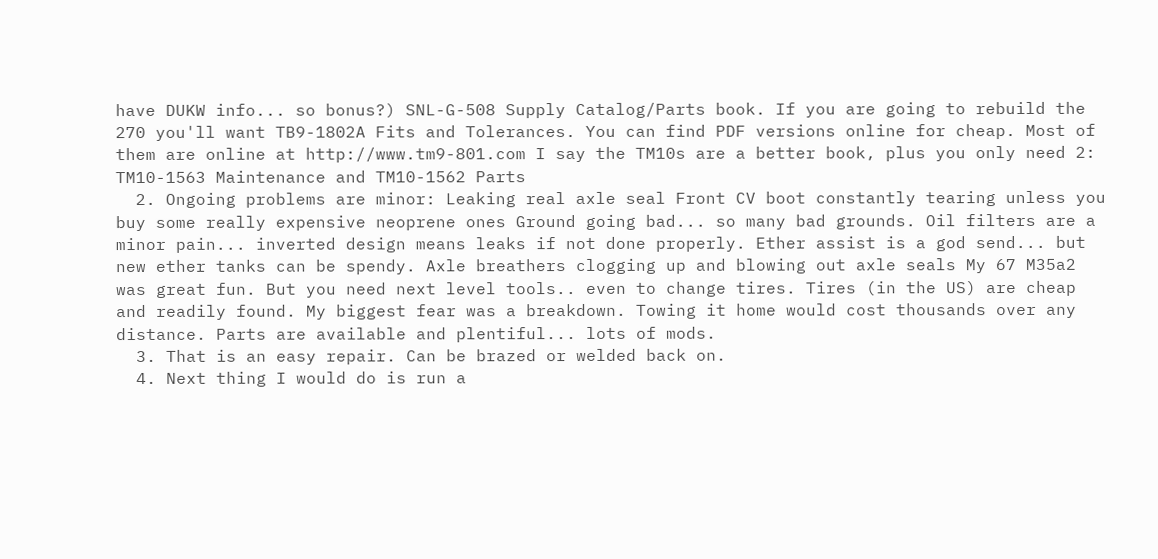have DUKW info... so bonus?) SNL-G-508 Supply Catalog/Parts book. If you are going to rebuild the 270 you'll want TB9-1802A Fits and Tolerances. You can find PDF versions online for cheap. Most of them are online at http://www.tm9-801.com I say the TM10s are a better book, plus you only need 2: TM10-1563 Maintenance and TM10-1562 Parts
  2. Ongoing problems are minor: Leaking real axle seal Front CV boot constantly tearing unless you buy some really expensive neoprene ones Ground going bad... so many bad grounds. Oil filters are a minor pain... inverted design means leaks if not done properly. Ether assist is a god send... but new ether tanks can be spendy. Axle breathers clogging up and blowing out axle seals My 67 M35a2 was great fun. But you need next level tools.. even to change tires. Tires (in the US) are cheap and readily found. My biggest fear was a breakdown. Towing it home would cost thousands over any distance. Parts are available and plentiful... lots of mods.
  3. That is an easy repair. Can be brazed or welded back on.
  4. Next thing I would do is run a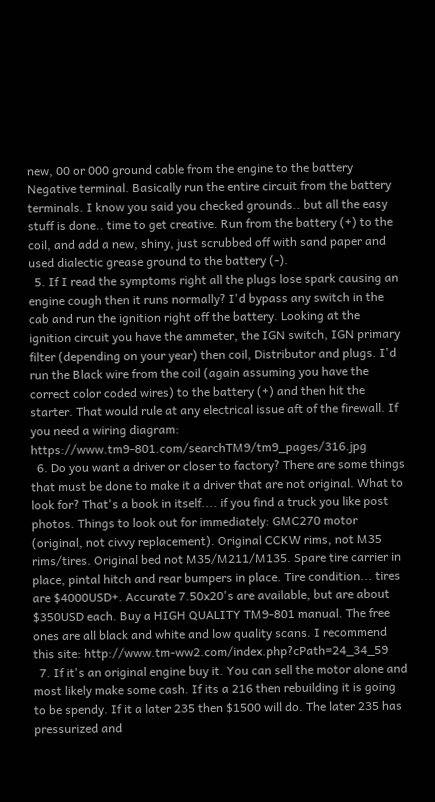new, 00 or 000 ground cable from the engine to the battery Negative terminal. Basically run the entire circuit from the battery terminals. I know you said you checked grounds.. but all the easy stuff is done.. time to get creative. Run from the battery (+) to the coil, and add a new, shiny, just scrubbed off with sand paper and used dialectic grease ground to the battery (-).
  5. If I read the symptoms right all the plugs lose spark causing an engine cough then it runs normally? I'd bypass any switch in the cab and run the ignition right off the battery. Looking at the ignition circuit you have the ammeter, the IGN switch, IGN primary filter (depending on your year) then coil, Distributor and plugs. I'd run the Black wire from the coil (again assuming you have the correct color coded wires) to the battery (+) and then hit the starter. That would rule at any electrical issue aft of the firewall. If you need a wiring diagram: https://www.tm9-801.com/searchTM9/tm9_pages/316.jpg
  6. Do you want a driver or closer to factory? There are some things that must be done to make it a driver that are not original. What to look for? That's a book in itself.... if you find a truck you like post photos. Things to look out for immediately: GMC270 motor (original, not civvy replacement). Original CCKW rims, not M35 rims/tires. Original bed not M35/M211/M135. Spare tire carrier in place, pintal hitch and rear bumpers in place. Tire condition... tires are $4000USD+. Accurate 7.50x20's are available, but are about $350USD each. Buy a HIGH QUALITY TM9-801 manual. The free ones are all black and white and low quality scans. I recommend this site: http://www.tm-ww2.com/index.php?cPath=24_34_59
  7. If it's an original engine buy it. You can sell the motor alone and most likely make some cash. If its a 216 then rebuilding it is going to be spendy. If it a later 235 then $1500 will do. The later 235 has pressurized and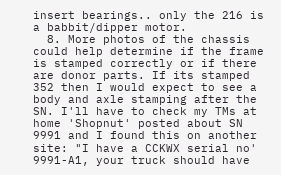insert bearings.. only the 216 is a babbit/dipper motor.
  8. More photos of the chassis could help determine if the frame is stamped correctly or if there are donor parts. If its stamped 352 then I would expect to see a body and axle stamping after the SN. I'll have to check my TMs at home 'Shopnut' posted about SN 9991 and I found this on another site: "I have a CCKWX serial no' 9991-A1, your truck should have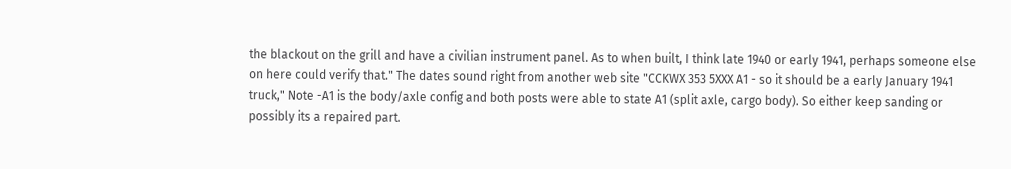the blackout on the grill and have a civilian instrument panel. As to when built, I think late 1940 or early 1941, perhaps someone else on here could verify that." The dates sound right from another web site "CCKWX 353 5XXX A1 - so it should be a early January 1941 truck," Note -A1 is the body/axle config and both posts were able to state A1 (split axle, cargo body). So either keep sanding or possibly its a repaired part.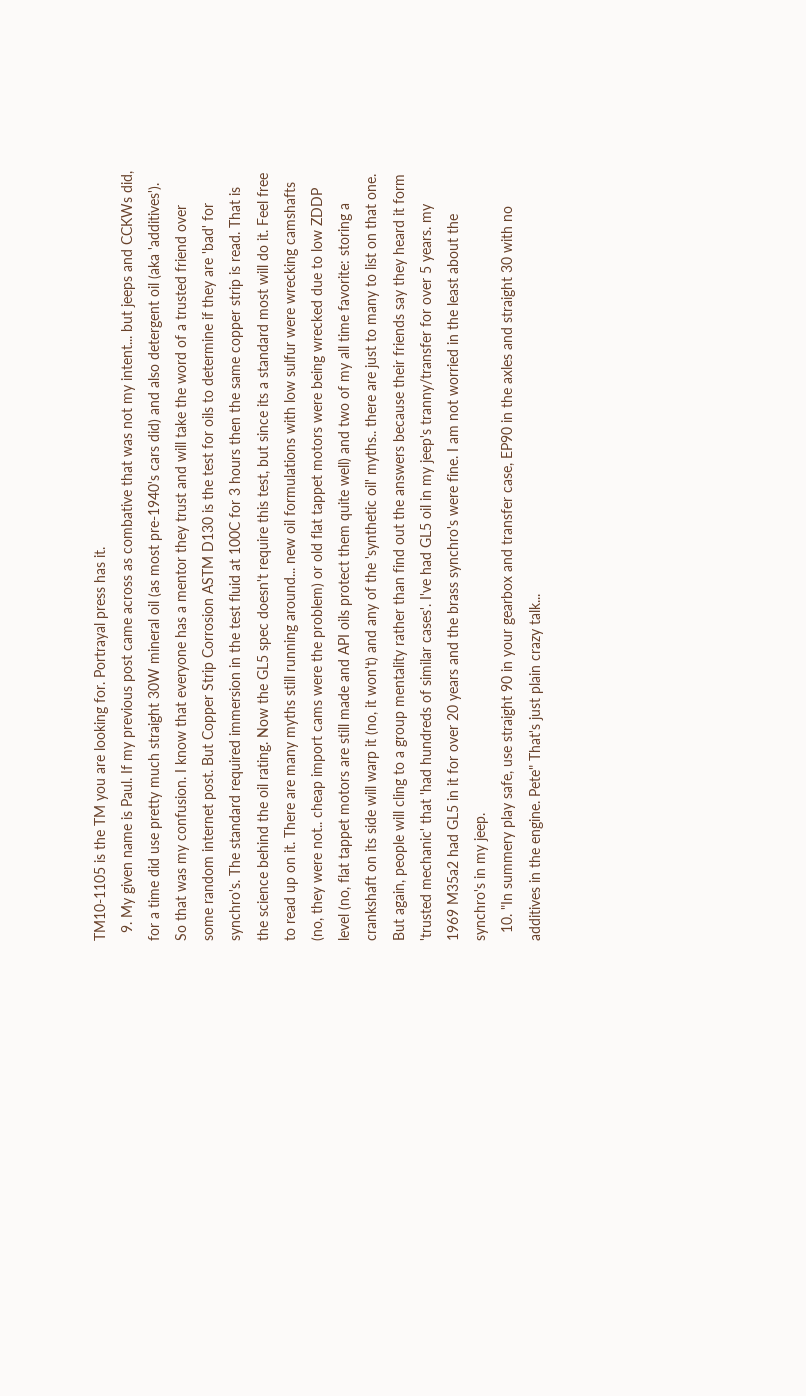TM10-1105 is the TM you are looking for. Portrayal press has it.
  9. My given name is Paul. If my previous post came across as combative that was not my intent... but jeeps and CCKWs did, for a time did use pretty much straight 30W mineral oil (as most pre-1940's cars did) and also detergent oil (aka 'additives'). So that was my confusion. I know that everyone has a mentor they trust and will take the word of a trusted friend over some random internet post. But Copper Strip Corrosion ASTM D130 is the test for oils to determine if they are 'bad' for synchro's. The standard required immersion in the test fluid at 100C for 3 hours then the same copper strip is read. That is the science behind the oil rating. Now the GL5 spec doesn't require this test, but since its a standard most will do it. Feel free to read up on it. There are many myths still running around... new oil formulations with low sulfur were wrecking camshafts (no, they were not.. cheap import cams were the problem) or old flat tappet motors were being wrecked due to low ZDDP level (no, flat tappet motors are still made and API oils protect them quite well) and two of my all time favorite: storing a crankshaft on its side will warp it (no, it won't) and any of the 'synthetic oil' myths.. there are just to many to list on that one. But again, people will cling to a group mentality rather than find out the answers because their friends say they heard it form 'trusted mechanic' that 'had hundreds of similar cases'. I've had GL5 oil in my jeep's tranny/transfer for over 5 years. my 1969 M35a2 had GL5 in it for over 20 years and the brass synchro's were fine. I am not worried in the least about the synchro's in my jeep.
  10. "In summery play safe, use straight 90 in your gearbox and transfer case, EP90 in the axles and straight 30 with no additives in the engine. Pete" That's just plain crazy talk...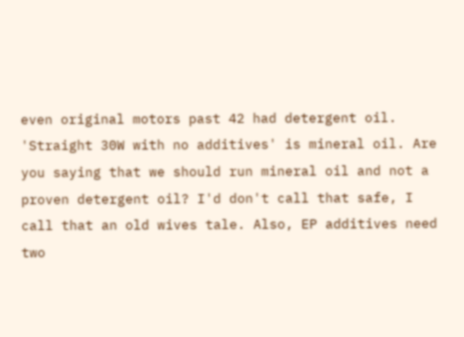even original motors past 42 had detergent oil. 'Straight 30W with no additives' is mineral oil. Are you saying that we should run mineral oil and not a proven detergent oil? I'd don't call that safe, I call that an old wives tale. Also, EP additives need two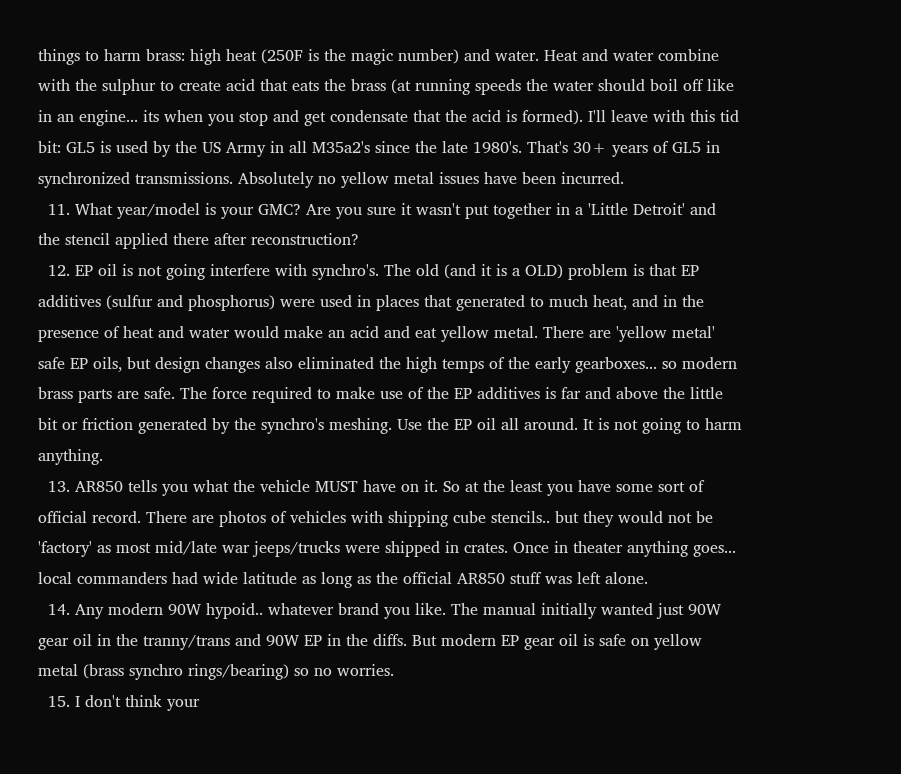things to harm brass: high heat (250F is the magic number) and water. Heat and water combine with the sulphur to create acid that eats the brass (at running speeds the water should boil off like in an engine... its when you stop and get condensate that the acid is formed). I'll leave with this tid bit: GL5 is used by the US Army in all M35a2's since the late 1980's. That's 30+ years of GL5 in synchronized transmissions. Absolutely no yellow metal issues have been incurred.
  11. What year/model is your GMC? Are you sure it wasn't put together in a 'Little Detroit' and the stencil applied there after reconstruction?
  12. EP oil is not going interfere with synchro's. The old (and it is a OLD) problem is that EP additives (sulfur and phosphorus) were used in places that generated to much heat, and in the presence of heat and water would make an acid and eat yellow metal. There are 'yellow metal' safe EP oils, but design changes also eliminated the high temps of the early gearboxes... so modern brass parts are safe. The force required to make use of the EP additives is far and above the little bit or friction generated by the synchro's meshing. Use the EP oil all around. It is not going to harm anything.
  13. AR850 tells you what the vehicle MUST have on it. So at the least you have some sort of official record. There are photos of vehicles with shipping cube stencils.. but they would not be 'factory' as most mid/late war jeeps/trucks were shipped in crates. Once in theater anything goes... local commanders had wide latitude as long as the official AR850 stuff was left alone.
  14. Any modern 90W hypoid.. whatever brand you like. The manual initially wanted just 90W gear oil in the tranny/trans and 90W EP in the diffs. But modern EP gear oil is safe on yellow metal (brass synchro rings/bearing) so no worries.
  15. I don't think your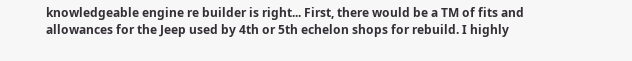knowledgeable engine re builder is right... First, there would be a TM of fits and allowances for the Jeep used by 4th or 5th echelon shops for rebuild. I highly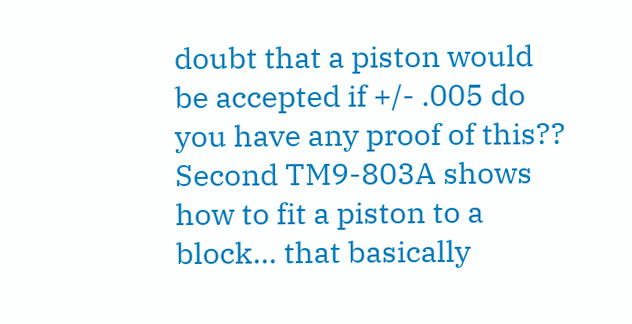doubt that a piston would be accepted if +/- .005 do you have any proof of this?? Second TM9-803A shows how to fit a piston to a block... that basically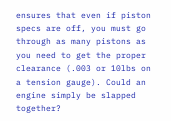ensures that even if piston specs are off, you must go through as many pistons as you need to get the proper clearance (.003 or 10lbs on a tension gauge). Could an engine simply be slapped together?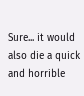Sure... it would also die a quick and horrible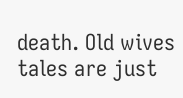death. Old wives tales are just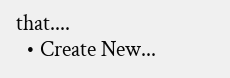that....
  • Create New...